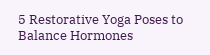5 Restorative Yoga Poses to Balance Hormones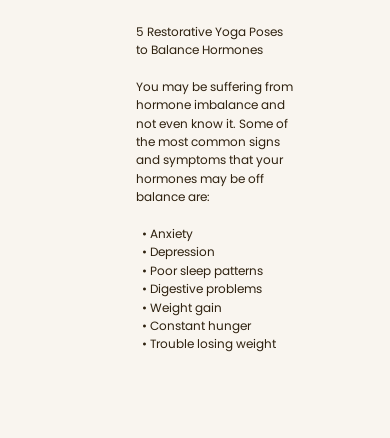5 Restorative Yoga Poses to Balance Hormones

You may be suffering from hormone imbalance and not even know it. Some of the most common signs and symptoms that your hormones may be off balance are:

  • Anxiety
  • Depression
  • Poor sleep patterns
  • Digestive problems
  • Weight gain
  • Constant hunger
  • Trouble losing weight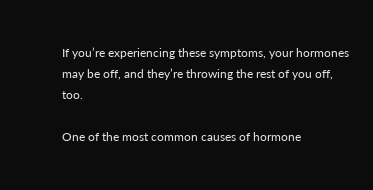If you’re experiencing these symptoms, your hormones may be off, and they’re throwing the rest of you off, too.

One of the most common causes of hormone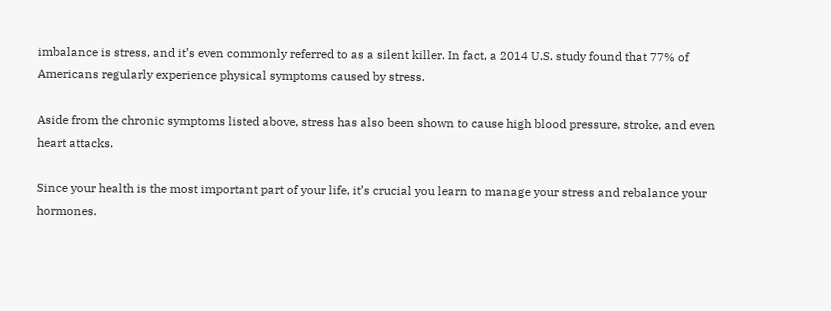imbalance is stress, and it’s even commonly referred to as a silent killer. In fact, a 2014 U.S. study found that 77% of Americans regularly experience physical symptoms caused by stress.

Aside from the chronic symptoms listed above, stress has also been shown to cause high blood pressure, stroke, and even heart attacks.

Since your health is the most important part of your life, it’s crucial you learn to manage your stress and rebalance your hormones.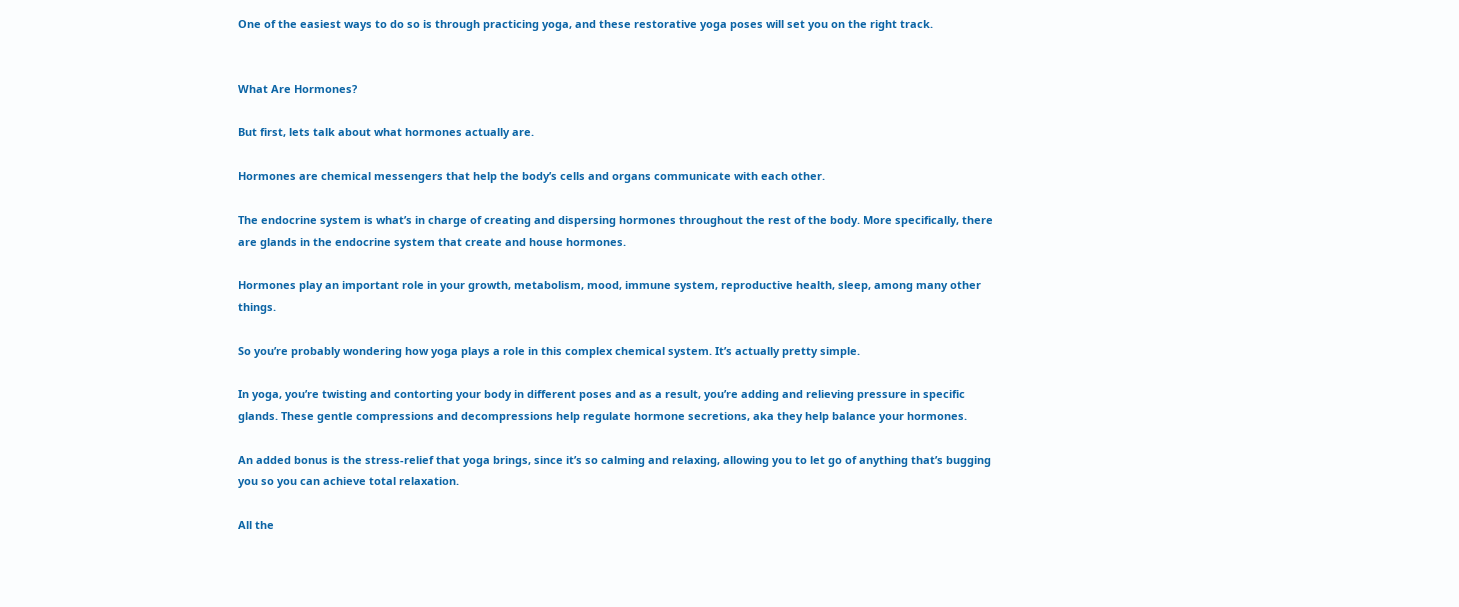One of the easiest ways to do so is through practicing yoga, and these restorative yoga poses will set you on the right track.


What Are Hormones?

But first, lets talk about what hormones actually are.

Hormones are chemical messengers that help the body’s cells and organs communicate with each other.

The endocrine system is what’s in charge of creating and dispersing hormones throughout the rest of the body. More specifically, there are glands in the endocrine system that create and house hormones.

Hormones play an important role in your growth, metabolism, mood, immune system, reproductive health, sleep, among many other things.

So you’re probably wondering how yoga plays a role in this complex chemical system. It’s actually pretty simple.

In yoga, you’re twisting and contorting your body in different poses and as a result, you’re adding and relieving pressure in specific glands. These gentle compressions and decompressions help regulate hormone secretions, aka they help balance your hormones.

An added bonus is the stress-relief that yoga brings, since it’s so calming and relaxing, allowing you to let go of anything that’s bugging you so you can achieve total relaxation.

All the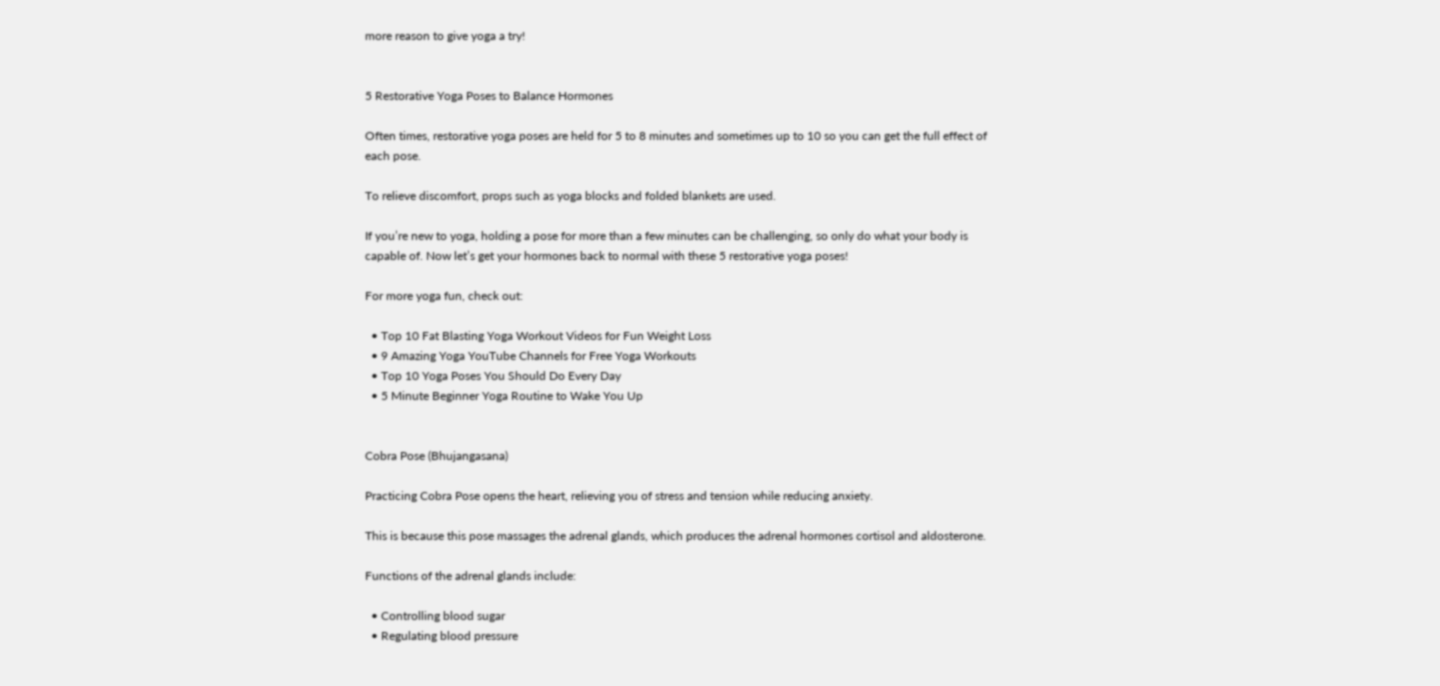more reason to give yoga a try!


5 Restorative Yoga Poses to Balance Hormones

Often times, restorative yoga poses are held for 5 to 8 minutes and sometimes up to 10 so you can get the full effect of each pose.

To relieve discomfort, props such as yoga blocks and folded blankets are used.

If you’re new to yoga, holding a pose for more than a few minutes can be challenging, so only do what your body is capable of. Now let’s get your hormones back to normal with these 5 restorative yoga poses!

For more yoga fun, check out:

  • Top 10 Fat Blasting Yoga Workout Videos for Fun Weight Loss
  • 9 Amazing Yoga YouTube Channels for Free Yoga Workouts
  • Top 10 Yoga Poses You Should Do Every Day
  • 5 Minute Beginner Yoga Routine to Wake You Up


Cobra Pose (Bhujangasana)

Practicing Cobra Pose opens the heart, relieving you of stress and tension while reducing anxiety.

This is because this pose massages the adrenal glands, which produces the adrenal hormones cortisol and aldosterone.

Functions of the adrenal glands include:

  • Controlling blood sugar
  • Regulating blood pressure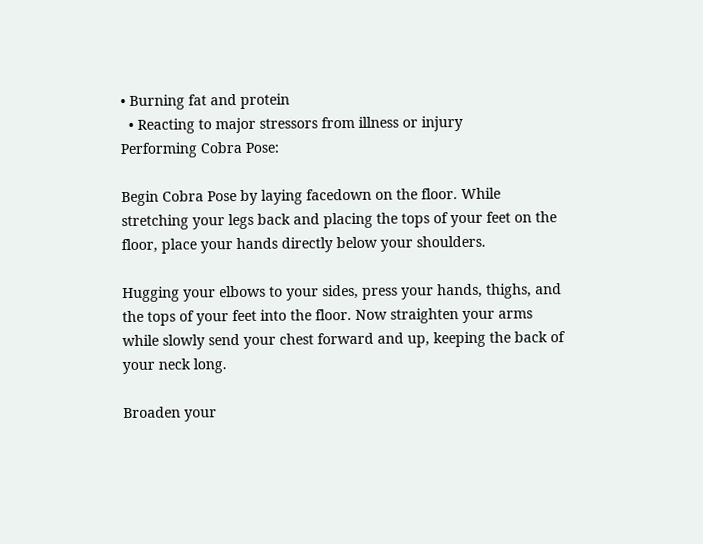• Burning fat and protein
  • Reacting to major stressors from illness or injury
Performing Cobra Pose:

Begin Cobra Pose by laying facedown on the floor. While stretching your legs back and placing the tops of your feet on the floor, place your hands directly below your shoulders.

Hugging your elbows to your sides, press your hands, thighs, and the tops of your feet into the floor. Now straighten your arms while slowly send your chest forward and up, keeping the back of your neck long.

Broaden your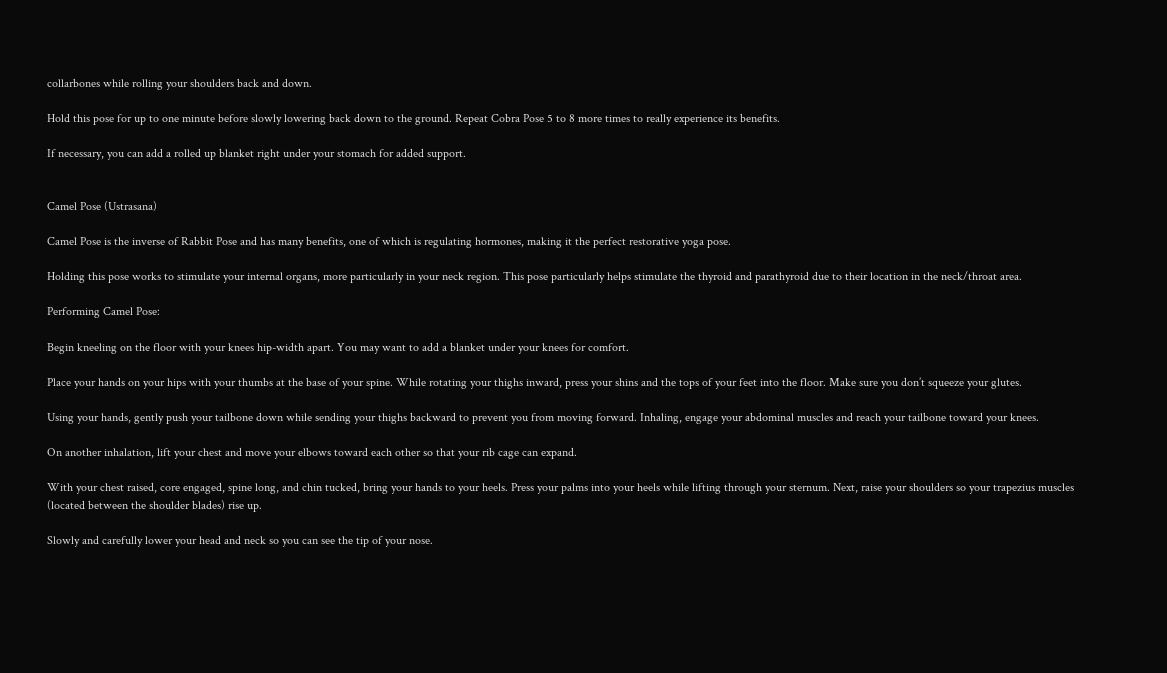collarbones while rolling your shoulders back and down.

Hold this pose for up to one minute before slowly lowering back down to the ground. Repeat Cobra Pose 5 to 8 more times to really experience its benefits.

If necessary, you can add a rolled up blanket right under your stomach for added support.


Camel Pose (Ustrasana)

Camel Pose is the inverse of Rabbit Pose and has many benefits, one of which is regulating hormones, making it the perfect restorative yoga pose.

Holding this pose works to stimulate your internal organs, more particularly in your neck region. This pose particularly helps stimulate the thyroid and parathyroid due to their location in the neck/throat area.

Performing Camel Pose:

Begin kneeling on the floor with your knees hip-width apart. You may want to add a blanket under your knees for comfort.

Place your hands on your hips with your thumbs at the base of your spine. While rotating your thighs inward, press your shins and the tops of your feet into the floor. Make sure you don’t squeeze your glutes.

Using your hands, gently push your tailbone down while sending your thighs backward to prevent you from moving forward. Inhaling, engage your abdominal muscles and reach your tailbone toward your knees.

On another inhalation, lift your chest and move your elbows toward each other so that your rib cage can expand.

With your chest raised, core engaged, spine long, and chin tucked, bring your hands to your heels. Press your palms into your heels while lifting through your sternum. Next, raise your shoulders so your trapezius muscles (located between the shoulder blades) rise up.

Slowly and carefully lower your head and neck so you can see the tip of your nose.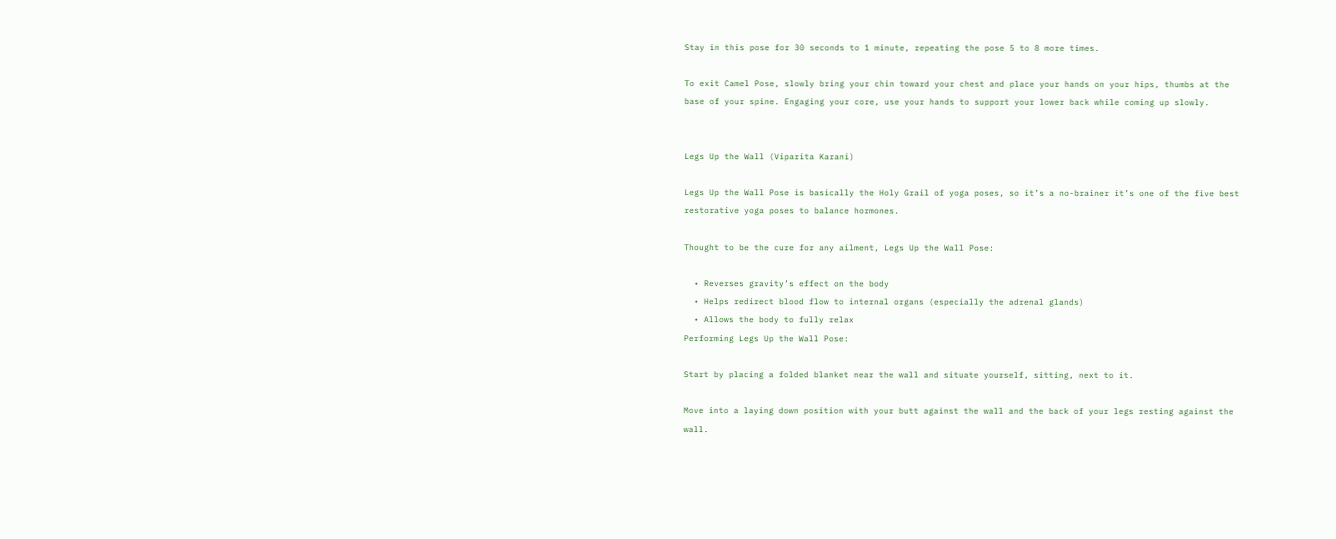Stay in this pose for 30 seconds to 1 minute, repeating the pose 5 to 8 more times.

To exit Camel Pose, slowly bring your chin toward your chest and place your hands on your hips, thumbs at the base of your spine. Engaging your core, use your hands to support your lower back while coming up slowly.


Legs Up the Wall (Viparita Karani)

Legs Up the Wall Pose is basically the Holy Grail of yoga poses, so it’s a no-brainer it’s one of the five best restorative yoga poses to balance hormones.

Thought to be the cure for any ailment, Legs Up the Wall Pose:

  • Reverses gravity’s effect on the body
  • Helps redirect blood flow to internal organs (especially the adrenal glands)
  • Allows the body to fully relax
Performing Legs Up the Wall Pose:

Start by placing a folded blanket near the wall and situate yourself, sitting, next to it.

Move into a laying down position with your butt against the wall and the back of your legs resting against the wall.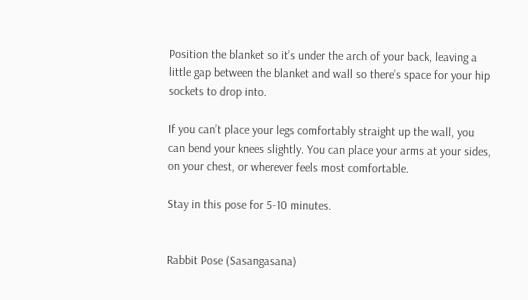Position the blanket so it’s under the arch of your back, leaving a little gap between the blanket and wall so there’s space for your hip sockets to drop into.

If you can’t place your legs comfortably straight up the wall, you can bend your knees slightly. You can place your arms at your sides, on your chest, or wherever feels most comfortable.

Stay in this pose for 5-10 minutes.


Rabbit Pose (Sasangasana)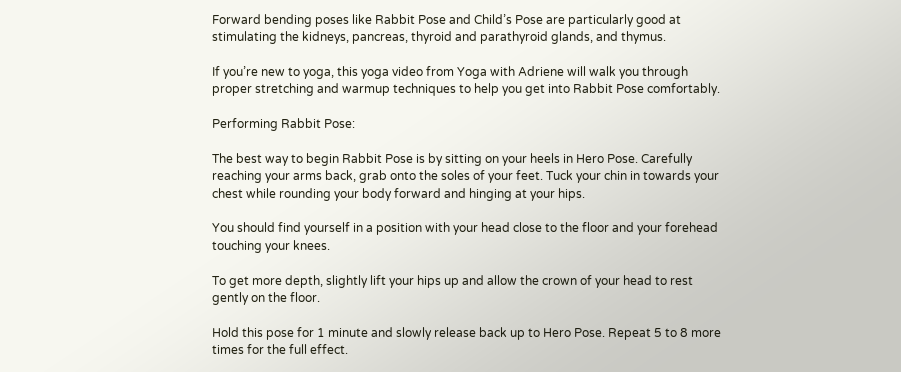Forward bending poses like Rabbit Pose and Child’s Pose are particularly good at stimulating the kidneys, pancreas, thyroid and parathyroid glands, and thymus.

If you’re new to yoga, this yoga video from Yoga with Adriene will walk you through proper stretching and warmup techniques to help you get into Rabbit Pose comfortably.

Performing Rabbit Pose:

The best way to begin Rabbit Pose is by sitting on your heels in Hero Pose. Carefully reaching your arms back, grab onto the soles of your feet. Tuck your chin in towards your chest while rounding your body forward and hinging at your hips.

You should find yourself in a position with your head close to the floor and your forehead touching your knees.

To get more depth, slightly lift your hips up and allow the crown of your head to rest gently on the floor.

Hold this pose for 1 minute and slowly release back up to Hero Pose. Repeat 5 to 8 more times for the full effect.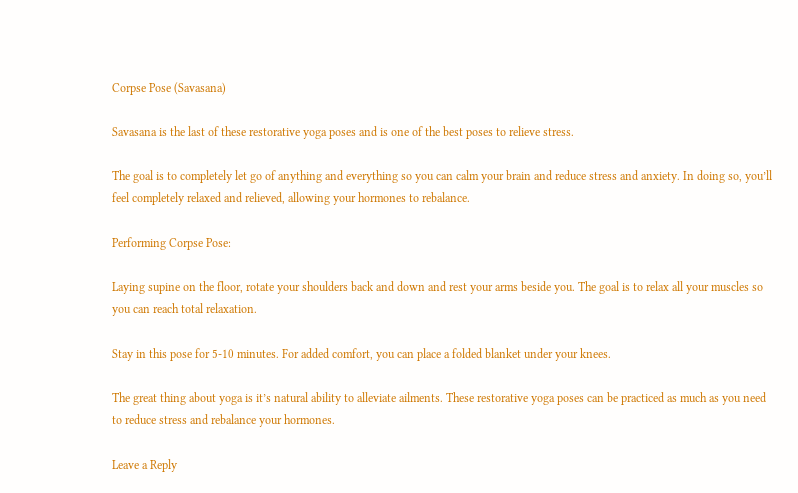Corpse Pose (Savasana)

Savasana is the last of these restorative yoga poses and is one of the best poses to relieve stress.

The goal is to completely let go of anything and everything so you can calm your brain and reduce stress and anxiety. In doing so, you’ll feel completely relaxed and relieved, allowing your hormones to rebalance.

Performing Corpse Pose:

Laying supine on the floor, rotate your shoulders back and down and rest your arms beside you. The goal is to relax all your muscles so you can reach total relaxation.

Stay in this pose for 5-10 minutes. For added comfort, you can place a folded blanket under your knees.

The great thing about yoga is it’s natural ability to alleviate ailments. These restorative yoga poses can be practiced as much as you need to reduce stress and rebalance your hormones.

Leave a Reply